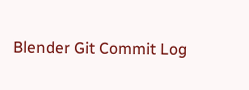Blender Git Commit Log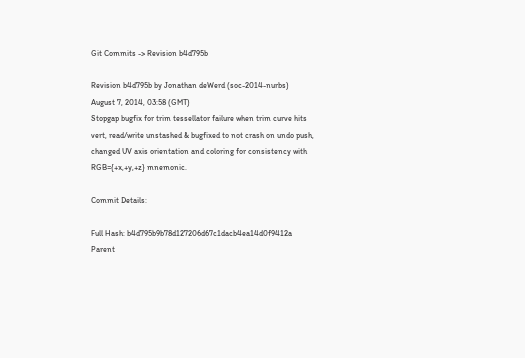Git Commits -> Revision b4d795b

Revision b4d795b by Jonathan deWerd (soc-2014-nurbs)
August 7, 2014, 03:58 (GMT)
Stopgap bugfix for trim tessellator failure when trim curve hits vert, read/write unstashed & bugfixed to not crash on undo push, changed UV axis orientation and coloring for consistency with RGB={+x,+y,+z} mnemonic.

Commit Details:

Full Hash: b4d795b9b78d127206d67c1dacb4ea14d0f9412a
Parent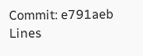Commit: e791aeb
Lines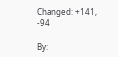Changed: +141, -94

By: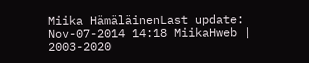Miika HämäläinenLast update: Nov-07-2014 14:18 MiikaHweb | 2003-2020